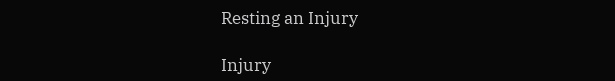Resting an Injury

Injury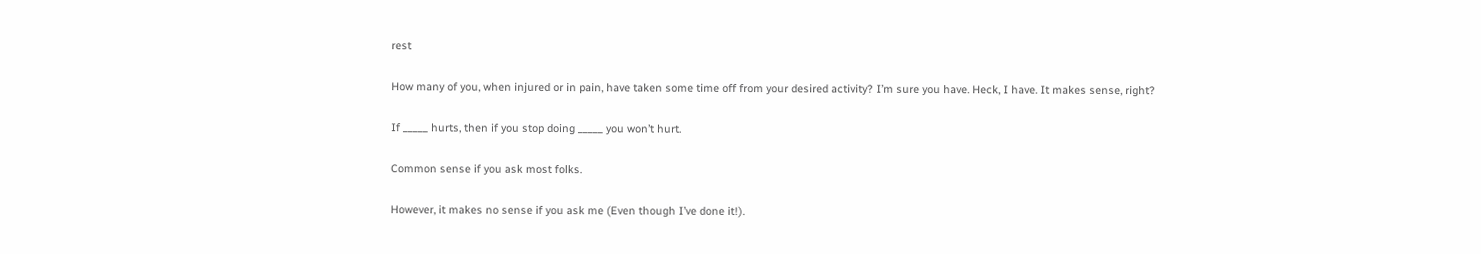rest

How many of you, when injured or in pain, have taken some time off from your desired activity? I’m sure you have. Heck, I have. It makes sense, right?

If _____ hurts, then if you stop doing _____ you won’t hurt.

Common sense if you ask most folks.

However, it makes no sense if you ask me (Even though I’ve done it!).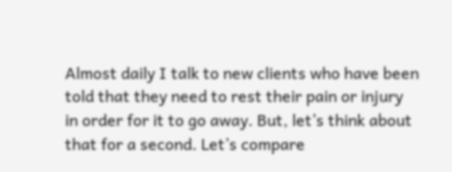Almost daily I talk to new clients who have been told that they need to rest their pain or injury in order for it to go away. But, let’s think about that for a second. Let’s compare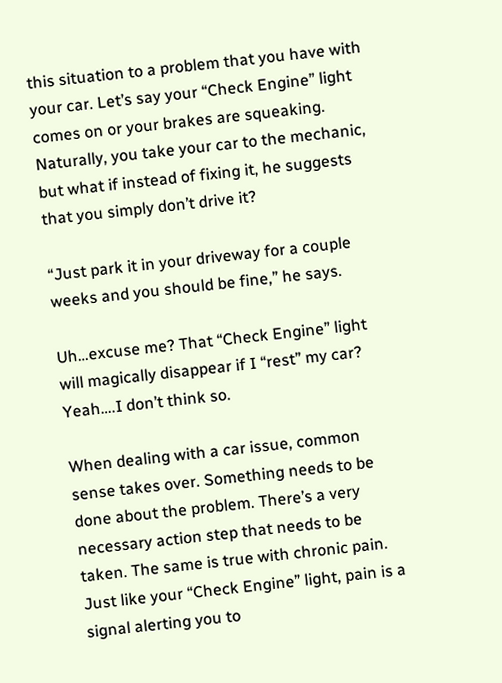this situation to a problem that you have with your car. Let’s say your “Check Engine” light comes on or your brakes are squeaking. Naturally, you take your car to the mechanic, but what if instead of fixing it, he suggests that you simply don’t drive it?

“Just park it in your driveway for a couple weeks and you should be fine,” he says.

Uh…excuse me? That “Check Engine” light will magically disappear if I “rest” my car? Yeah….I don’t think so.

When dealing with a car issue, common sense takes over. Something needs to be done about the problem. There’s a very necessary action step that needs to be taken. The same is true with chronic pain. Just like your “Check Engine” light, pain is a signal alerting you to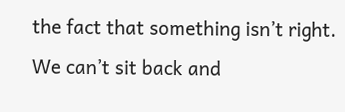the fact that something isn’t right. We can’t sit back and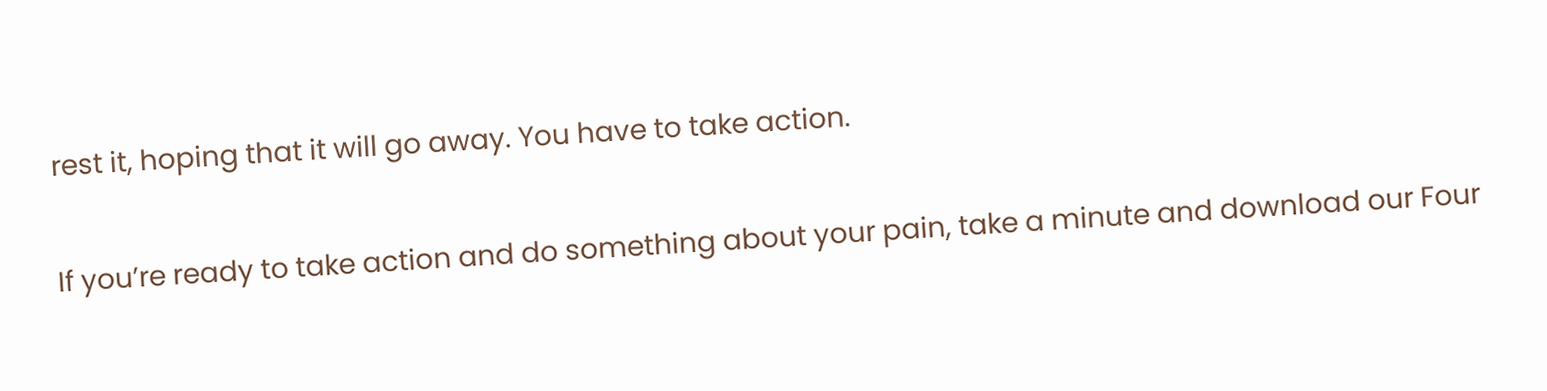rest it, hoping that it will go away. You have to take action.

If you’re ready to take action and do something about your pain, take a minute and download our Four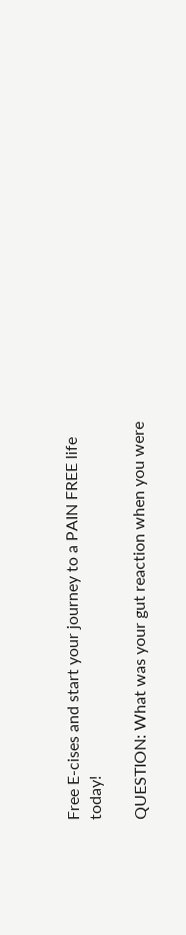Free E-cises and start your journey to a PAIN FREE life today!

QUESTION: What was your gut reaction when you were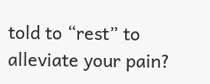told to “rest” to alleviate your pain?